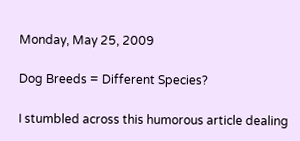Monday, May 25, 2009

Dog Breeds = Different Species?

I stumbled across this humorous article dealing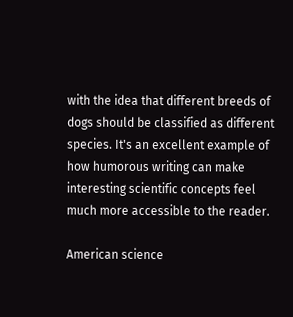with the idea that different breeds of dogs should be classified as different species. It's an excellent example of how humorous writing can make interesting scientific concepts feel much more accessible to the reader.

American science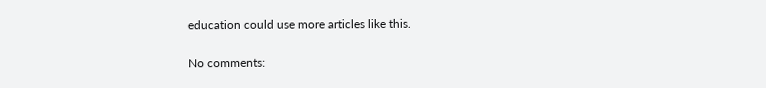education could use more articles like this.

No comments: